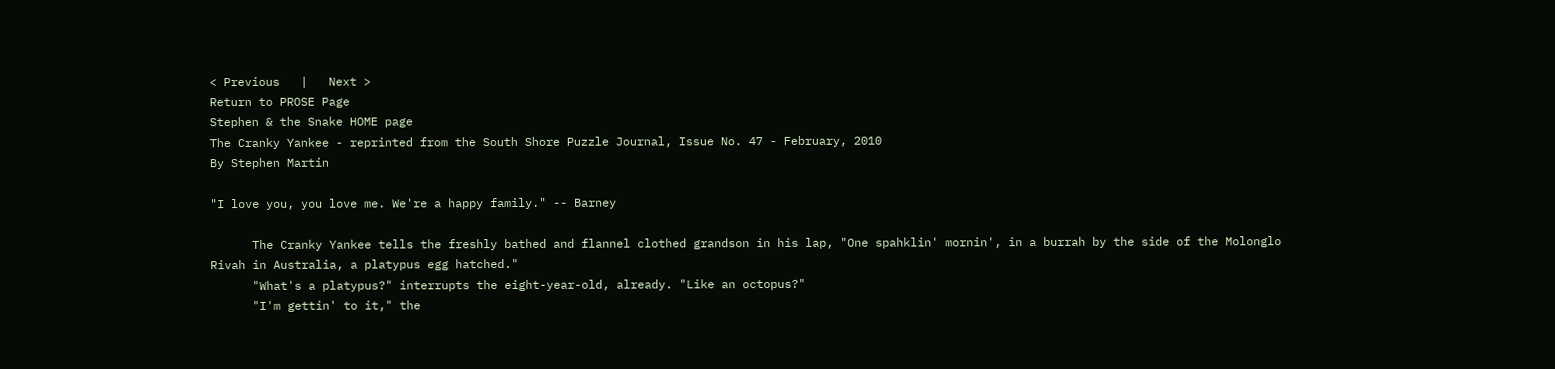< Previous   |   Next >
Return to PROSE Page
Stephen & the Snake HOME page
The Cranky Yankee - reprinted from the South Shore Puzzle Journal, Issue No. 47 - February, 2010
By Stephen Martin

"I love you, you love me. We're a happy family." -- Barney

      The Cranky Yankee tells the freshly bathed and flannel clothed grandson in his lap, "One spahklin' mornin', in a burrah by the side of the Molonglo Rivah in Australia, a platypus egg hatched."
      "What's a platypus?" interrupts the eight-year-old, already. "Like an octopus?"
      "I'm gettin' to it," the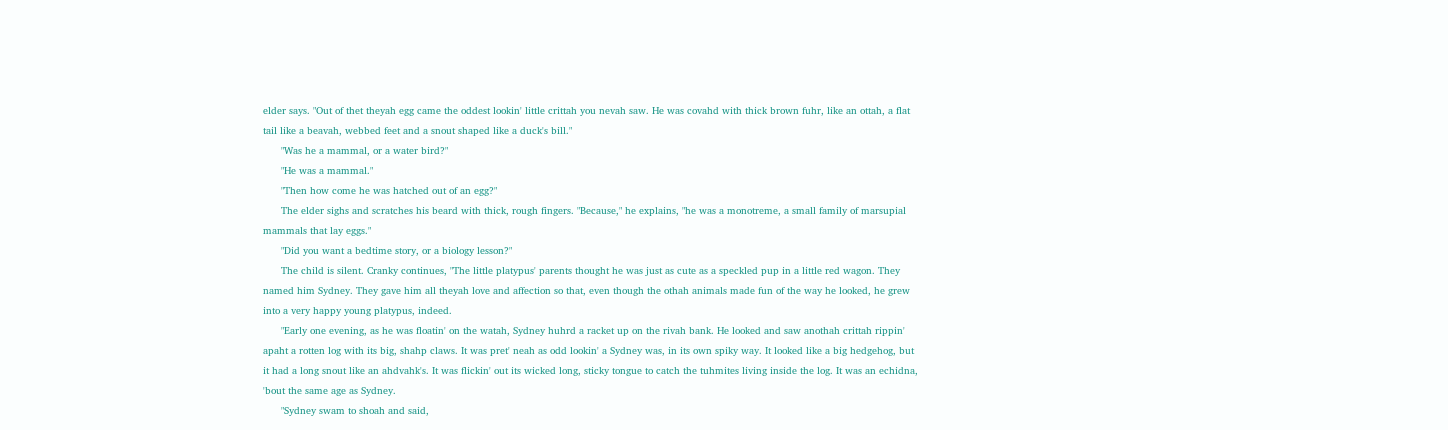elder says. "Out of thet theyah egg came the oddest lookin' little crittah you nevah saw. He was covahd with thick brown fuhr, like an ottah, a flat tail like a beavah, webbed feet and a snout shaped like a duck's bill."
      "Was he a mammal, or a water bird?"
      "He was a mammal."
      "Then how come he was hatched out of an egg?"
      The elder sighs and scratches his beard with thick, rough fingers. "Because," he explains, "he was a monotreme, a small family of marsupial mammals that lay eggs."
      "Did you want a bedtime story, or a biology lesson?"
      The child is silent. Cranky continues, "The little platypus' parents thought he was just as cute as a speckled pup in a little red wagon. They named him Sydney. They gave him all theyah love and affection so that, even though the othah animals made fun of the way he looked, he grew into a very happy young platypus, indeed.
      "Early one evening, as he was floatin' on the watah, Sydney huhrd a racket up on the rivah bank. He looked and saw anothah crittah rippin' apaht a rotten log with its big, shahp claws. It was pret' neah as odd lookin' a Sydney was, in its own spiky way. It looked like a big hedgehog, but it had a long snout like an ahdvahk's. It was flickin' out its wicked long, sticky tongue to catch the tuhmites living inside the log. It was an echidna, 'bout the same age as Sydney.
      "Sydney swam to shoah and said,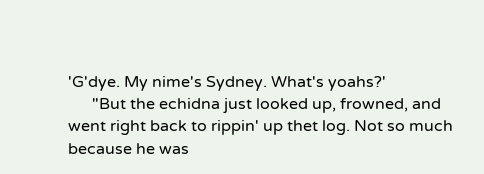'G'dye. My nime's Sydney. What's yoahs?'
      "But the echidna just looked up, frowned, and went right back to rippin' up thet log. Not so much because he was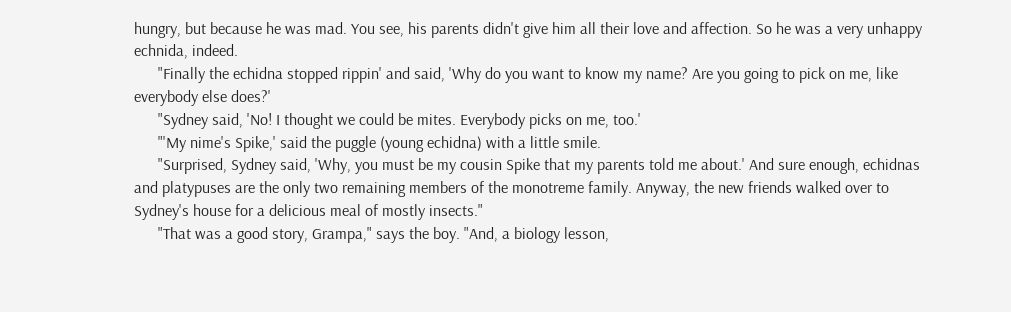hungry, but because he was mad. You see, his parents didn't give him all their love and affection. So he was a very unhappy echnida, indeed.
      "Finally the echidna stopped rippin' and said, 'Why do you want to know my name? Are you going to pick on me, like everybody else does?'
      "Sydney said, 'No! I thought we could be mites. Everybody picks on me, too.'
      "'My nime's Spike,' said the puggle (young echidna) with a little smile.
      "Surprised, Sydney said, 'Why, you must be my cousin Spike that my parents told me about.' And sure enough, echidnas and platypuses are the only two remaining members of the monotreme family. Anyway, the new friends walked over to Sydney's house for a delicious meal of mostly insects."
      "That was a good story, Grampa," says the boy. "And, a biology lesson,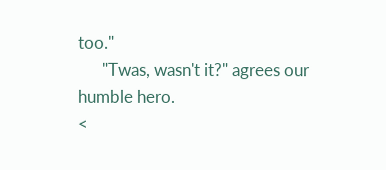too."
      "Twas, wasn't it?" agrees our humble hero.
<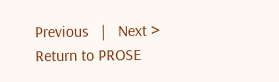Previous   |   Next >
Return to PROSE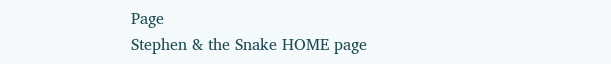Page
Stephen & the Snake HOME page